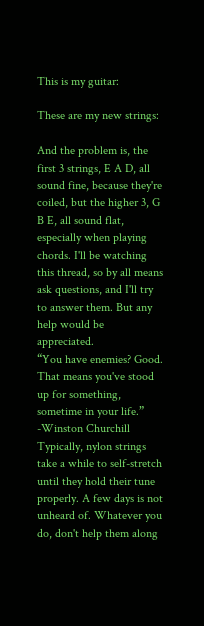This is my guitar:

These are my new strings:

And the problem is, the first 3 strings, E A D, all sound fine, because they're coiled, but the higher 3, G B E, all sound flat, especially when playing chords. I'll be watching this thread, so by all means ask questions, and I'll try to answer them. But any help would be appreciated.
“You have enemies? Good. That means you've stood up for something, sometime in your life.” -Winston Churchill
Typically, nylon strings take a while to self-stretch until they hold their tune properly. A few days is not unheard of. Whatever you do, don't help them along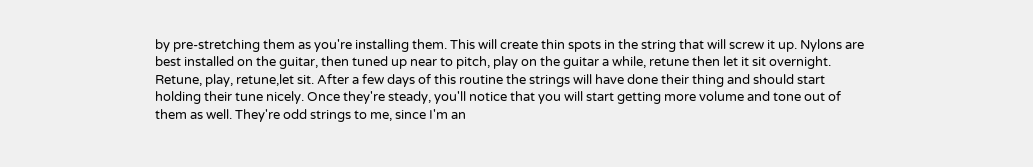by pre-stretching them as you're installing them. This will create thin spots in the string that will screw it up. Nylons are best installed on the guitar, then tuned up near to pitch, play on the guitar a while, retune then let it sit overnight. Retune, play, retune,let sit. After a few days of this routine the strings will have done their thing and should start holding their tune nicely. Once they're steady, you'll notice that you will start getting more volume and tone out of them as well. They're odd strings to me, since I'm an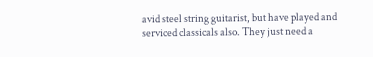avid steel string guitarist, but have played and serviced classicals also. They just need a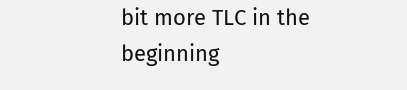bit more TLC in the beginning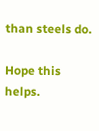than steels do.

Hope this helps.